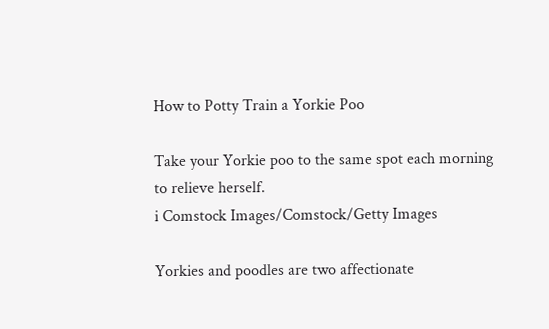How to Potty Train a Yorkie Poo

Take your Yorkie poo to the same spot each morning to relieve herself.
i Comstock Images/Comstock/Getty Images

Yorkies and poodles are two affectionate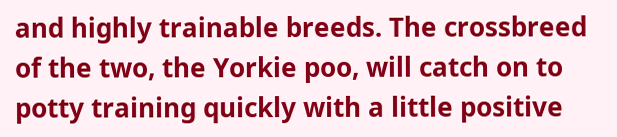and highly trainable breeds. The crossbreed of the two, the Yorkie poo, will catch on to potty training quickly with a little positive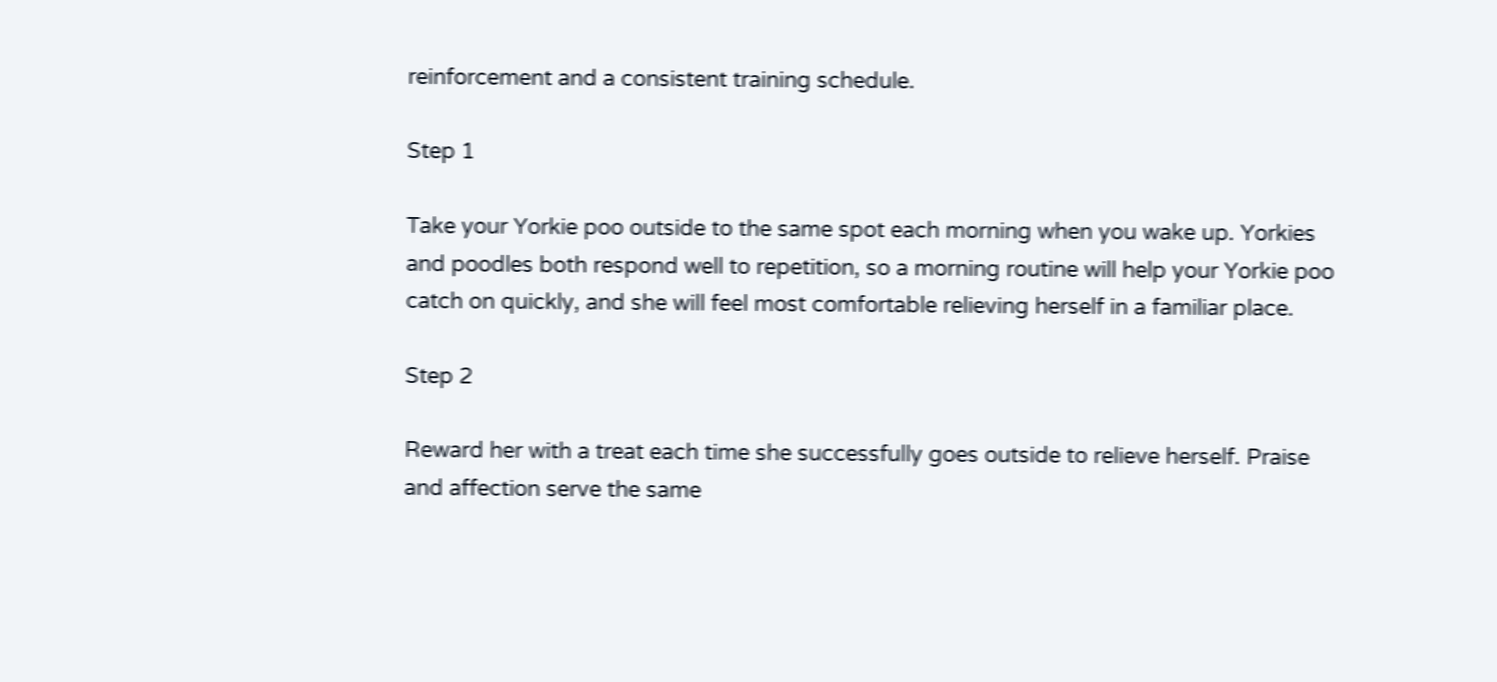reinforcement and a consistent training schedule.

Step 1

Take your Yorkie poo outside to the same spot each morning when you wake up. Yorkies and poodles both respond well to repetition, so a morning routine will help your Yorkie poo catch on quickly, and she will feel most comfortable relieving herself in a familiar place.

Step 2

Reward her with a treat each time she successfully goes outside to relieve herself. Praise and affection serve the same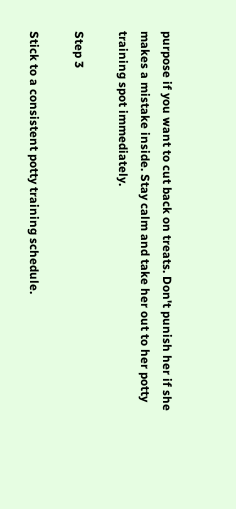purpose if you want to cut back on treats. Don't punish her if she makes a mistake inside. Stay calm and take her out to her potty training spot immediately.

Step 3

Stick to a consistent potty training schedule.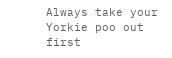Always take your Yorkie poo out first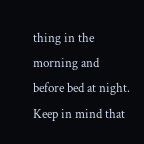thing in the morning and before bed at night. Keep in mind that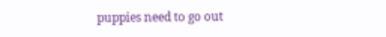puppies need to go out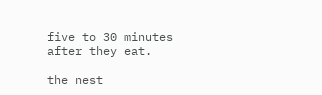five to 30 minutes after they eat.

the nest